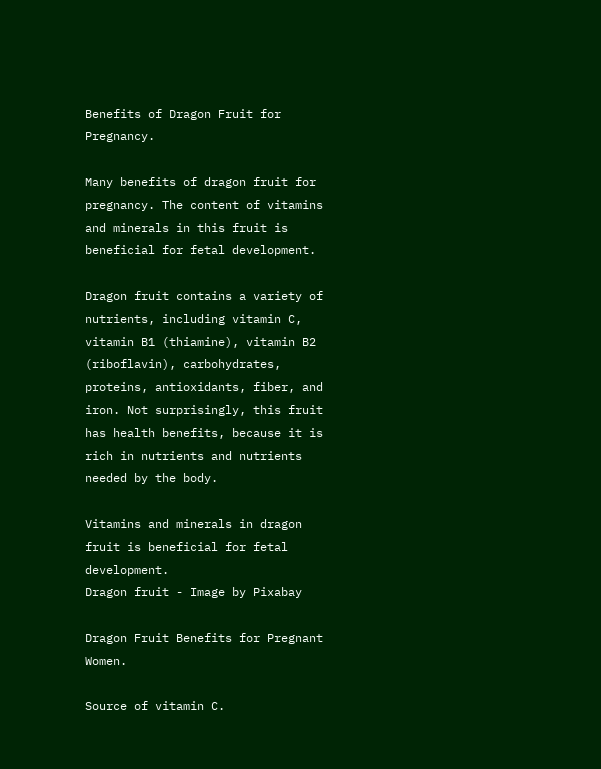Benefits of Dragon Fruit for Pregnancy.

Many benefits of dragon fruit for pregnancy. The content of vitamins and minerals in this fruit is beneficial for fetal development.

Dragon fruit contains a variety of nutrients, including vitamin C, vitamin B1 (thiamine), vitamin B2 (riboflavin), carbohydrates, proteins, antioxidants, fiber, and iron. Not surprisingly, this fruit has health benefits, because it is rich in nutrients and nutrients needed by the body.

Vitamins and minerals in dragon fruit is beneficial for fetal development.
Dragon fruit - Image by Pixabay

Dragon Fruit Benefits for Pregnant Women.

Source of vitamin C.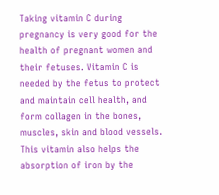Taking vitamin C during pregnancy is very good for the health of pregnant women and their fetuses. Vitamin C is needed by the fetus to protect and maintain cell health, and form collagen in the bones, muscles, skin and blood vessels. This vitamin also helps the absorption of iron by the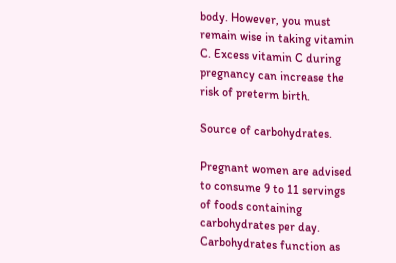body. However, you must remain wise in taking vitamin C. Excess vitamin C during pregnancy can increase the risk of preterm birth.

Source of carbohydrates.

Pregnant women are advised to consume 9 to 11 servings of foods containing carbohydrates per day. Carbohydrates function as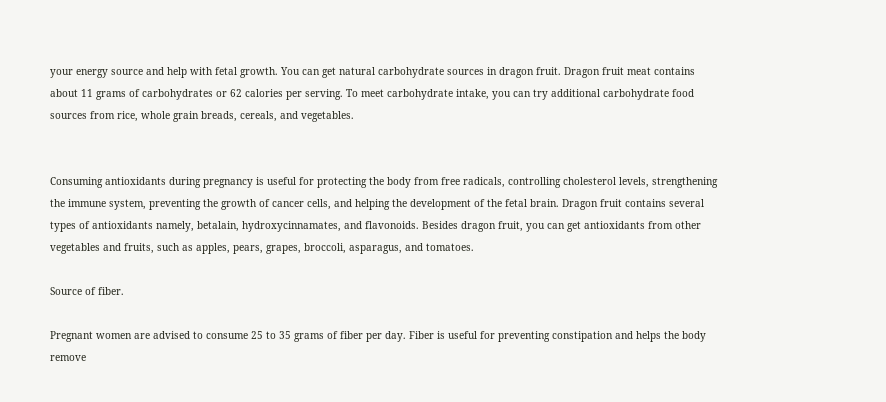your energy source and help with fetal growth. You can get natural carbohydrate sources in dragon fruit. Dragon fruit meat contains about 11 grams of carbohydrates or 62 calories per serving. To meet carbohydrate intake, you can try additional carbohydrate food sources from rice, whole grain breads, cereals, and vegetables.


Consuming antioxidants during pregnancy is useful for protecting the body from free radicals, controlling cholesterol levels, strengthening the immune system, preventing the growth of cancer cells, and helping the development of the fetal brain. Dragon fruit contains several types of antioxidants namely, betalain, hydroxycinnamates, and flavonoids. Besides dragon fruit, you can get antioxidants from other vegetables and fruits, such as apples, pears, grapes, broccoli, asparagus, and tomatoes.

Source of fiber.

Pregnant women are advised to consume 25 to 35 grams of fiber per day. Fiber is useful for preventing constipation and helps the body remove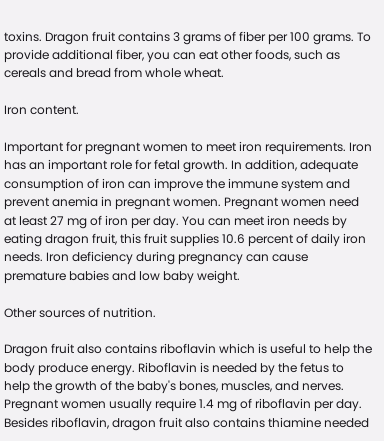toxins. Dragon fruit contains 3 grams of fiber per 100 grams. To provide additional fiber, you can eat other foods, such as cereals and bread from whole wheat.

Iron content.

Important for pregnant women to meet iron requirements. Iron has an important role for fetal growth. In addition, adequate consumption of iron can improve the immune system and prevent anemia in pregnant women. Pregnant women need at least 27 mg of iron per day. You can meet iron needs by eating dragon fruit, this fruit supplies 10.6 percent of daily iron needs. Iron deficiency during pregnancy can cause premature babies and low baby weight.

Other sources of nutrition.

Dragon fruit also contains riboflavin which is useful to help the body produce energy. Riboflavin is needed by the fetus to help the growth of the baby's bones, muscles, and nerves. Pregnant women usually require 1.4 mg of riboflavin per day. Besides riboflavin, dragon fruit also contains thiamine needed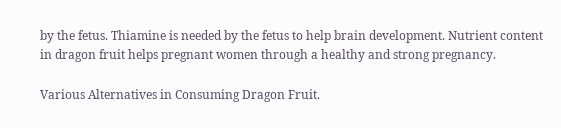by the fetus. Thiamine is needed by the fetus to help brain development. Nutrient content in dragon fruit helps pregnant women through a healthy and strong pregnancy.

Various Alternatives in Consuming Dragon Fruit.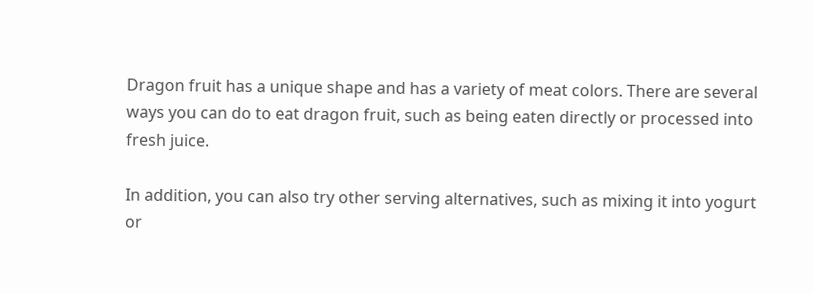Dragon fruit has a unique shape and has a variety of meat colors. There are several ways you can do to eat dragon fruit, such as being eaten directly or processed into fresh juice.

In addition, you can also try other serving alternatives, such as mixing it into yogurt or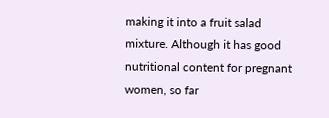making it into a fruit salad mixture. Although it has good nutritional content for pregnant women, so far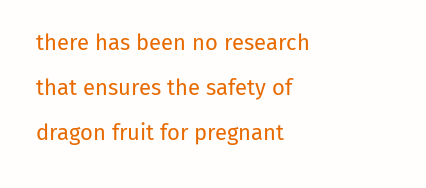there has been no research that ensures the safety of dragon fruit for pregnant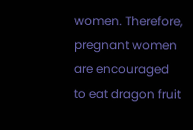women. Therefore, pregnant women are encouraged to eat dragon fruit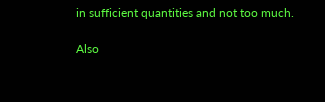in sufficient quantities and not too much.

Also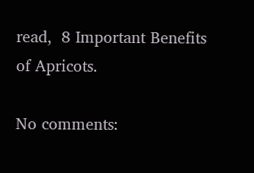read,  8 Important Benefits of Apricots.

No comments: